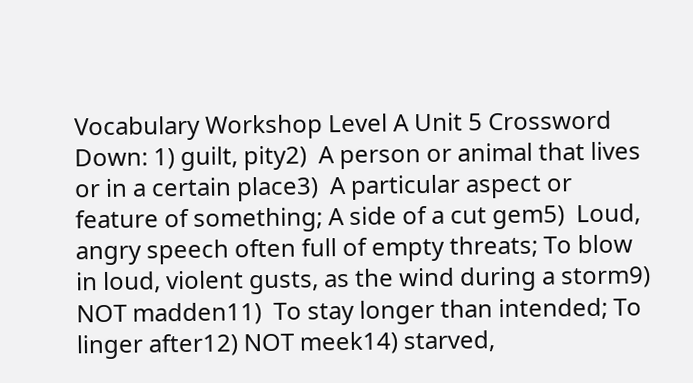Vocabulary Workshop Level A Unit 5 Crossword
Down: 1) guilt, pity2)  A person or animal that lives or in a certain place3)  A particular aspect or feature of something; A side of a cut gem5)  Loud, angry speech often full of empty threats; To blow in loud, violent gusts, as the wind during a storm9) NOT madden11)  To stay longer than intended; To linger after12) NOT meek14) starved,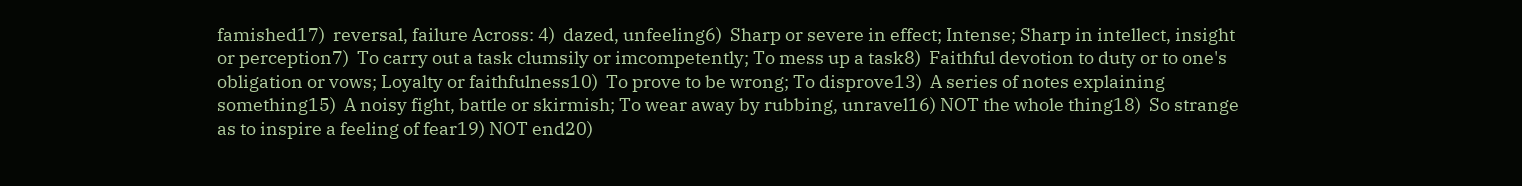famished17)  reversal, failure Across: 4)  dazed, unfeeling6)  Sharp or severe in effect; Intense; Sharp in intellect, insight or perception7)  To carry out a task clumsily or imcompetently; To mess up a task8)  Faithful devotion to duty or to one's obligation or vows; Loyalty or faithfulness10)  To prove to be wrong; To disprove13)  A series of notes explaining something15)  A noisy fight, battle or skirmish; To wear away by rubbing, unravel16) NOT the whole thing18)  So strange as to inspire a feeling of fear19) NOT end20)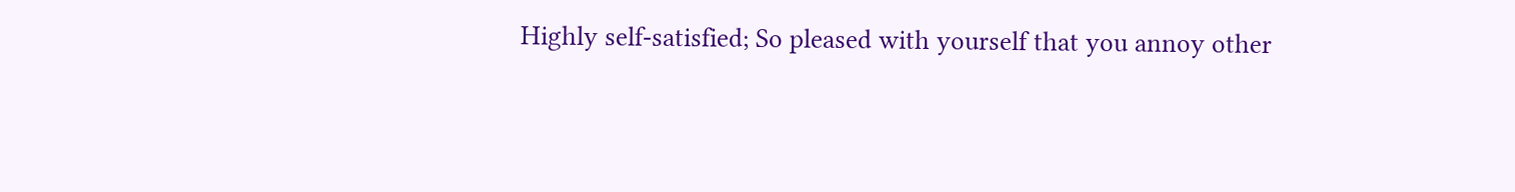Highly self-satisfied; So pleased with yourself that you annoy other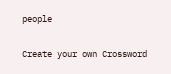people


Create your own Crossword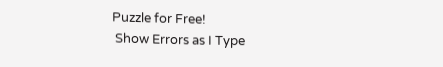Puzzle for Free!
 Show Errors as I Type